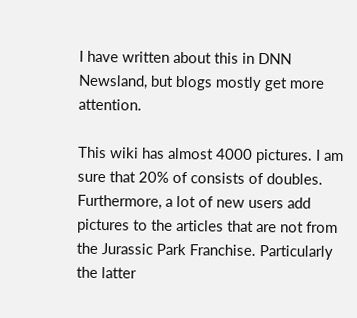I have written about this in DNN Newsland, but blogs mostly get more attention.

This wiki has almost 4000 pictures. I am sure that 20% of consists of doubles. Furthermore, a lot of new users add pictures to the articles that are not from the Jurassic Park Franchise. Particularly the latter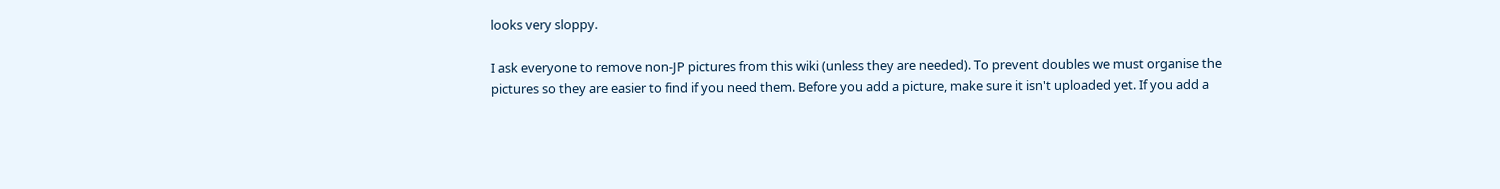looks very sloppy.

I ask everyone to remove non-JP pictures from this wiki (unless they are needed). To prevent doubles we must organise the pictures so they are easier to find if you need them. Before you add a picture, make sure it isn't uploaded yet. If you add a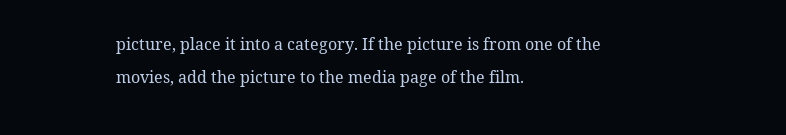picture, place it into a category. If the picture is from one of the movies, add the picture to the media page of the film.